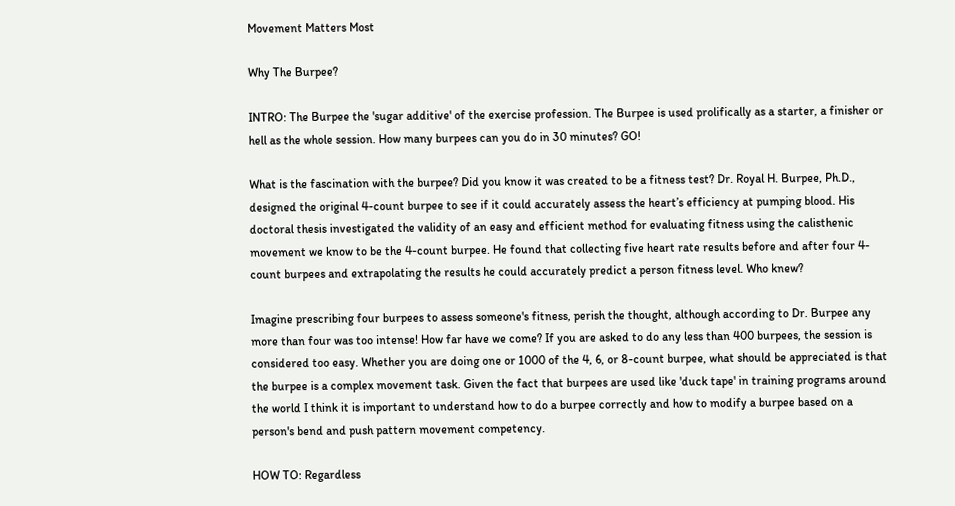Movement Matters Most

Why The Burpee?

INTRO: The Burpee the 'sugar additive' of the exercise profession. The Burpee is used prolifically as a starter, a finisher or hell as the whole session. How many burpees can you do in 30 minutes? GO!

What is the fascination with the burpee? Did you know it was created to be a fitness test? Dr. Royal H. Burpee, Ph.D., designed the original 4-count burpee to see if it could accurately assess the heart’s efficiency at pumping blood. His doctoral thesis investigated the validity of an easy and efficient method for evaluating fitness using the calisthenic movement we know to be the 4-count burpee. He found that collecting five heart rate results before and after four 4-count burpees and extrapolating the results he could accurately predict a person fitness level. Who knew?

Imagine prescribing four burpees to assess someone's fitness, perish the thought, although according to Dr. Burpee any more than four was too intense! How far have we come? If you are asked to do any less than 400 burpees, the session is considered too easy. Whether you are doing one or 1000 of the 4, 6, or 8-count burpee, what should be appreciated is that the burpee is a complex movement task. Given the fact that burpees are used like 'duck tape' in training programs around the world I think it is important to understand how to do a burpee correctly and how to modify a burpee based on a person's bend and push pattern movement competency.

HOW TO: Regardless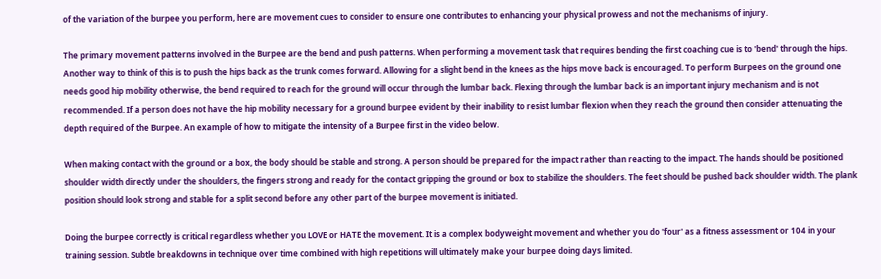of the variation of the burpee you perform, here are movement cues to consider to ensure one contributes to enhancing your physical prowess and not the mechanisms of injury.

The primary movement patterns involved in the Burpee are the bend and push patterns. When performing a movement task that requires bending the first coaching cue is to 'bend' through the hips. Another way to think of this is to push the hips back as the trunk comes forward. Allowing for a slight bend in the knees as the hips move back is encouraged. To perform Burpees on the ground one needs good hip mobility otherwise, the bend required to reach for the ground will occur through the lumbar back. Flexing through the lumbar back is an important injury mechanism and is not recommended. If a person does not have the hip mobility necessary for a ground burpee evident by their inability to resist lumbar flexion when they reach the ground then consider attenuating the depth required of the Burpee. An example of how to mitigate the intensity of a Burpee first in the video below.

When making contact with the ground or a box, the body should be stable and strong. A person should be prepared for the impact rather than reacting to the impact. The hands should be positioned shoulder width directly under the shoulders, the fingers strong and ready for the contact gripping the ground or box to stabilize the shoulders. The feet should be pushed back shoulder width. The plank position should look strong and stable for a split second before any other part of the burpee movement is initiated.

Doing the burpee correctly is critical regardless whether you LOVE or HATE the movement. It is a complex bodyweight movement and whether you do 'four' as a fitness assessment or 104 in your training session. Subtle breakdowns in technique over time combined with high repetitions will ultimately make your burpee doing days limited.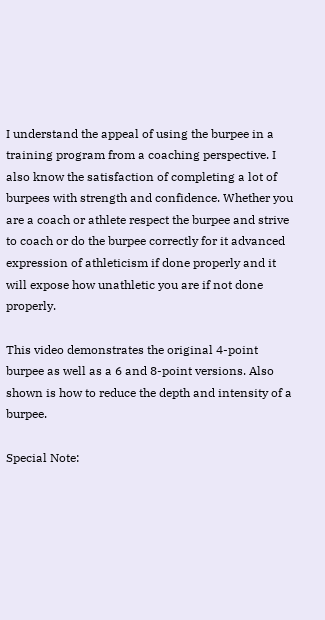I understand the appeal of using the burpee in a training program from a coaching perspective. I also know the satisfaction of completing a lot of burpees with strength and confidence. Whether you are a coach or athlete respect the burpee and strive to coach or do the burpee correctly for it advanced expression of athleticism if done properly and it will expose how unathletic you are if not done properly.

This video demonstrates the original 4-point burpee as well as a 6 and 8-point versions. Also shown is how to reduce the depth and intensity of a burpee.

Special Note: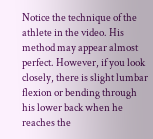Notice the technique of the athlete in the video. His method may appear almost perfect. However, if you look closely, there is slight lumbar flexion or bending through his lower back when he reaches the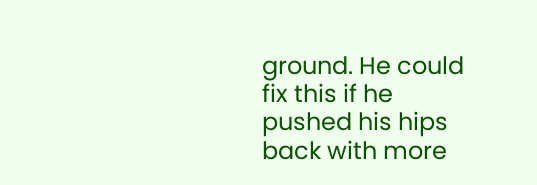ground. He could fix this if he pushed his hips back with more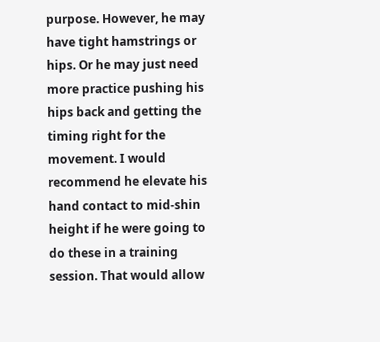purpose. However, he may have tight hamstrings or hips. Or he may just need more practice pushing his hips back and getting the timing right for the movement. I would recommend he elevate his hand contact to mid-shin height if he were going to do these in a training session. That would allow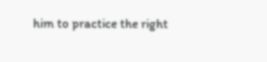him to practice the right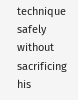technique safely without sacrificing his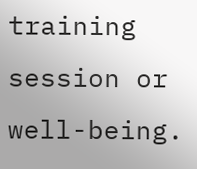training session or well-being.